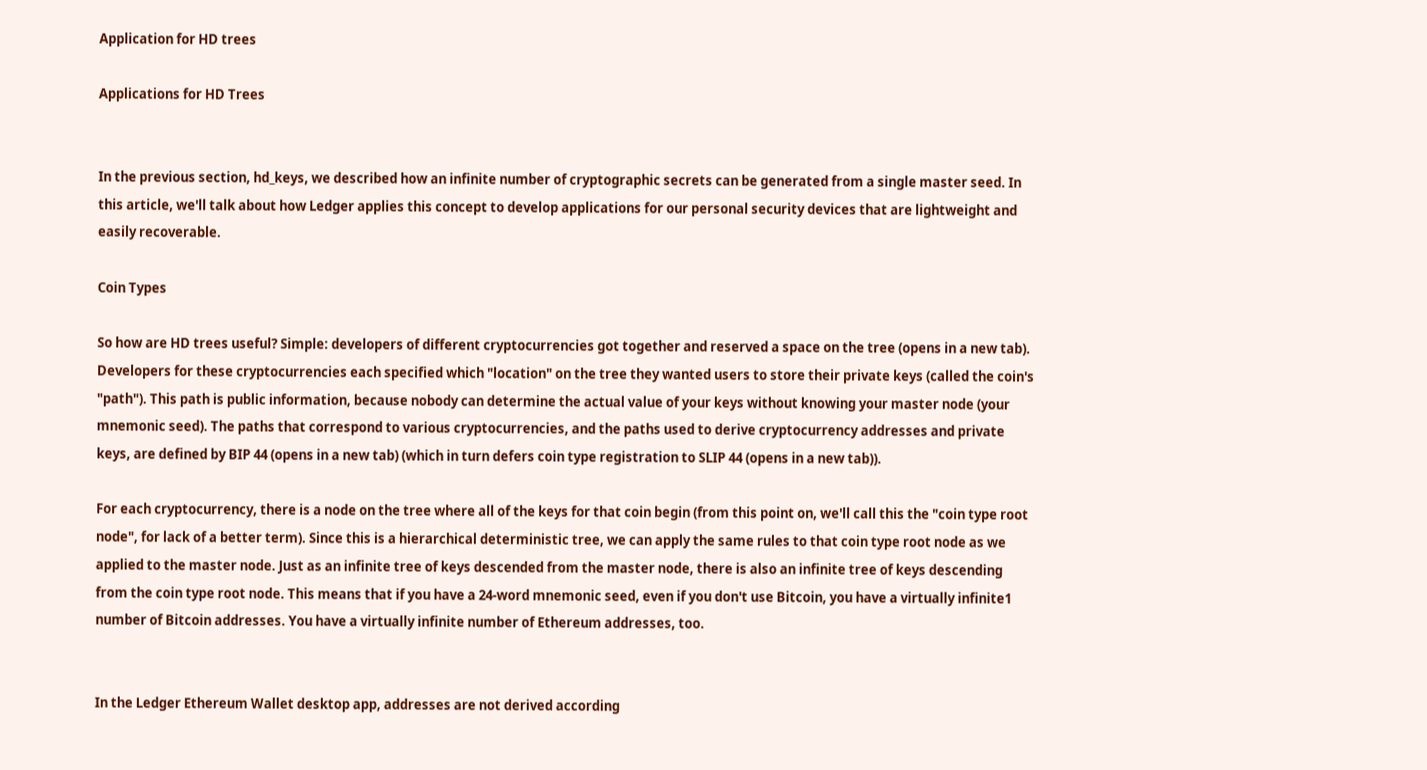Application for HD trees

Applications for HD Trees


In the previous section, hd_keys, we described how an infinite number of cryptographic secrets can be generated from a single master seed. In this article, we'll talk about how Ledger applies this concept to develop applications for our personal security devices that are lightweight and easily recoverable.

Coin Types

So how are HD trees useful? Simple: developers of different cryptocurrencies got together and reserved a space on the tree (opens in a new tab). Developers for these cryptocurrencies each specified which "location" on the tree they wanted users to store their private keys (called the coin's "path"). This path is public information, because nobody can determine the actual value of your keys without knowing your master node (your mnemonic seed). The paths that correspond to various cryptocurrencies, and the paths used to derive cryptocurrency addresses and private keys, are defined by BIP 44 (opens in a new tab) (which in turn defers coin type registration to SLIP 44 (opens in a new tab)).

For each cryptocurrency, there is a node on the tree where all of the keys for that coin begin (from this point on, we'll call this the "coin type root node", for lack of a better term). Since this is a hierarchical deterministic tree, we can apply the same rules to that coin type root node as we applied to the master node. Just as an infinite tree of keys descended from the master node, there is also an infinite tree of keys descending from the coin type root node. This means that if you have a 24-word mnemonic seed, even if you don't use Bitcoin, you have a virtually infinite1 number of Bitcoin addresses. You have a virtually infinite number of Ethereum addresses, too.


In the Ledger Ethereum Wallet desktop app, addresses are not derived according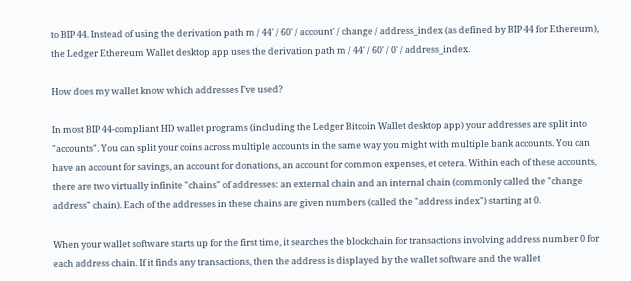to BIP 44. Instead of using the derivation path m / 44' / 60' / account' / change / address_index (as defined by BIP 44 for Ethereum), the Ledger Ethereum Wallet desktop app uses the derivation path m / 44' / 60' / 0' / address_index.

How does my wallet know which addresses I've used?

In most BIP 44-compliant HD wallet programs (including the Ledger Bitcoin Wallet desktop app) your addresses are split into "accounts". You can split your coins across multiple accounts in the same way you might with multiple bank accounts. You can have an account for savings, an account for donations, an account for common expenses, et cetera. Within each of these accounts, there are two virtually infinite "chains" of addresses: an external chain and an internal chain (commonly called the "change address" chain). Each of the addresses in these chains are given numbers (called the "address index") starting at 0.

When your wallet software starts up for the first time, it searches the blockchain for transactions involving address number 0 for each address chain. If it finds any transactions, then the address is displayed by the wallet software and the wallet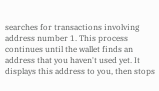searches for transactions involving address number 1. This process continues until the wallet finds an address that you haven't used yet. It displays this address to you, then stops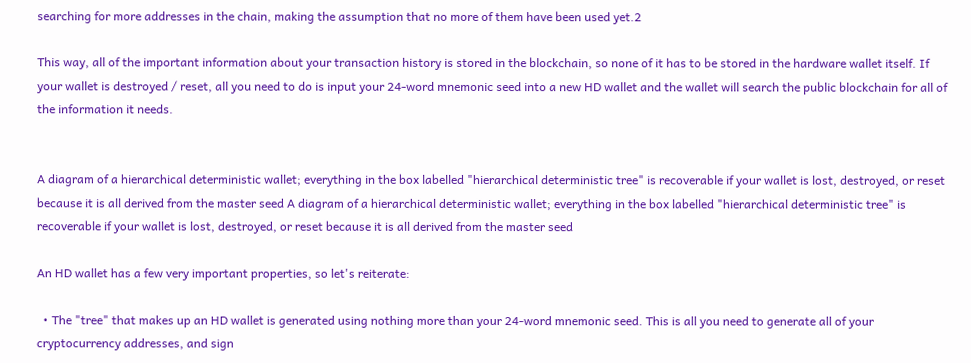searching for more addresses in the chain, making the assumption that no more of them have been used yet.2

This way, all of the important information about your transaction history is stored in the blockchain, so none of it has to be stored in the hardware wallet itself. If your wallet is destroyed / reset, all you need to do is input your 24-word mnemonic seed into a new HD wallet and the wallet will search the public blockchain for all of the information it needs.


A diagram of a hierarchical deterministic wallet; everything in the box labelled "hierarchical deterministic tree" is recoverable if your wallet is lost, destroyed, or reset because it is all derived from the master seed A diagram of a hierarchical deterministic wallet; everything in the box labelled "hierarchical deterministic tree" is recoverable if your wallet is lost, destroyed, or reset because it is all derived from the master seed

An HD wallet has a few very important properties, so let's reiterate:

  • The "tree" that makes up an HD wallet is generated using nothing more than your 24-word mnemonic seed. This is all you need to generate all of your cryptocurrency addresses, and sign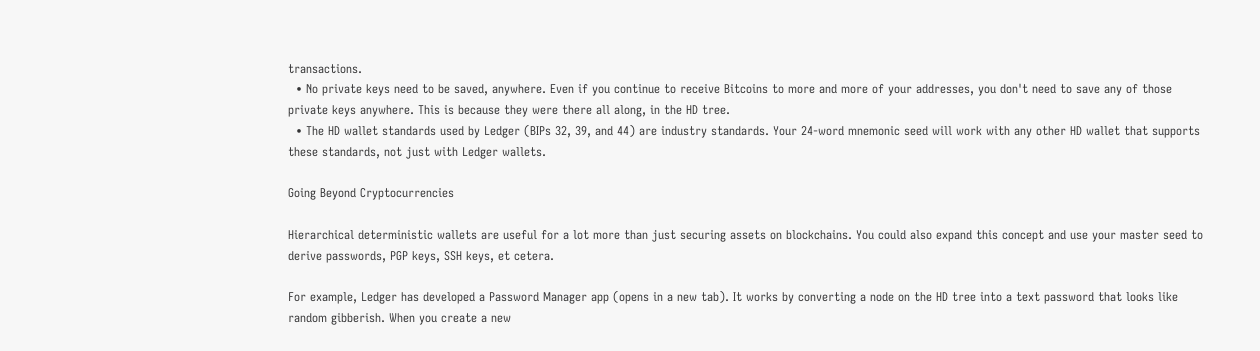transactions.
  • No private keys need to be saved, anywhere. Even if you continue to receive Bitcoins to more and more of your addresses, you don't need to save any of those private keys anywhere. This is because they were there all along, in the HD tree.
  • The HD wallet standards used by Ledger (BIPs 32, 39, and 44) are industry standards. Your 24-word mnemonic seed will work with any other HD wallet that supports these standards, not just with Ledger wallets.

Going Beyond Cryptocurrencies

Hierarchical deterministic wallets are useful for a lot more than just securing assets on blockchains. You could also expand this concept and use your master seed to derive passwords, PGP keys, SSH keys, et cetera.

For example, Ledger has developed a Password Manager app (opens in a new tab). It works by converting a node on the HD tree into a text password that looks like random gibberish. When you create a new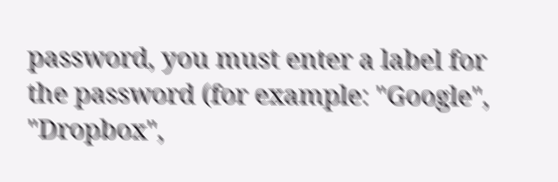password, you must enter a label for the password (for example: "Google", "Dropbox",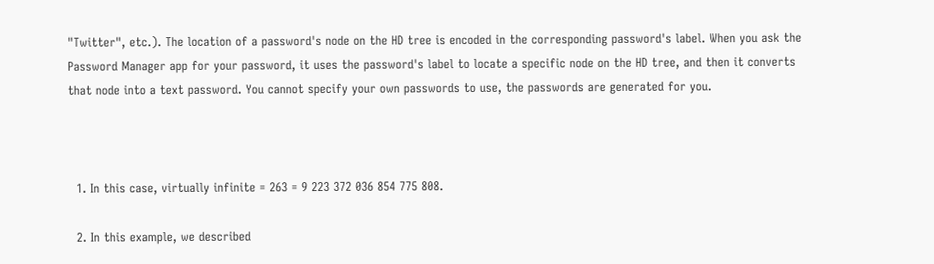"Twitter", etc.). The location of a password's node on the HD tree is encoded in the corresponding password's label. When you ask the Password Manager app for your password, it uses the password's label to locate a specific node on the HD tree, and then it converts that node into a text password. You cannot specify your own passwords to use, the passwords are generated for you.



  1. In this case, virtually infinite = 263 = 9 223 372 036 854 775 808.

  2. In this example, we described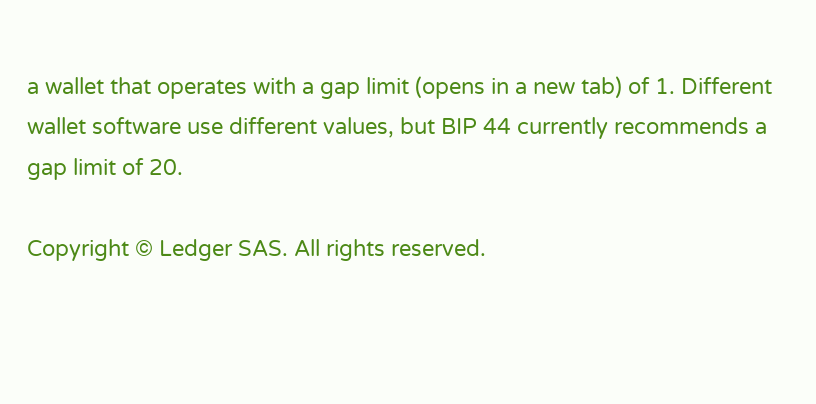a wallet that operates with a gap limit (opens in a new tab) of 1. Different wallet software use different values, but BIP 44 currently recommends a gap limit of 20.

Copyright © Ledger SAS. All rights reserved.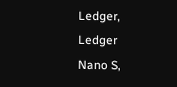Ledger, Ledger Nano S,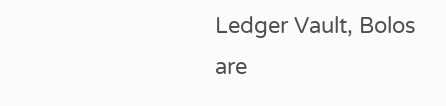Ledger Vault, Bolos are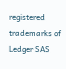registered trademarks of Ledger SAS